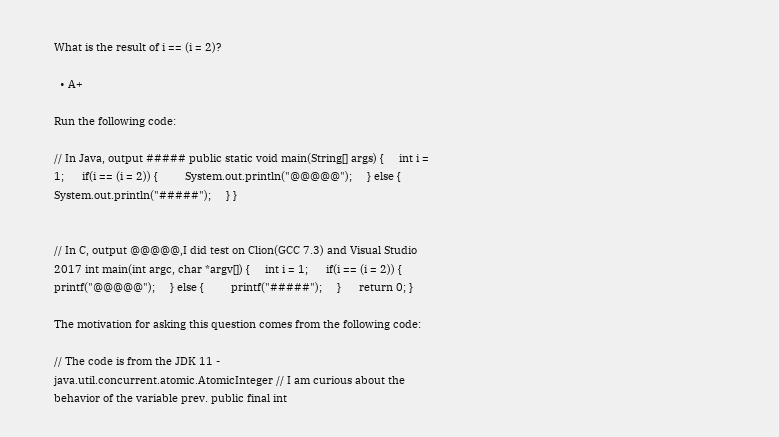What is the result of i == (i = 2)?

  • A+

Run the following code:

// In Java, output ##### public static void main(String[] args) {     int i = 1;      if(i == (i = 2)) {         System.out.println("@@@@@");     } else {         System.out.println("#####");     } }


// In C, output @@@@@,I did test on Clion(GCC 7.3) and Visual Studio 2017 int main(int argc, char *argv[]) {     int i = 1;      if(i == (i = 2)) {         printf("@@@@@");     } else {         printf("#####");     }      return 0; }

The motivation for asking this question comes from the following code:

// The code is from the JDK 11 - java.util.concurrent.atomic.AtomicInteger // I am curious about the behavior of the variable prev. public final int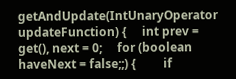getAndUpdate(IntUnaryOperator updateFunction) {     int prev = get(), next = 0;     for (boolean haveNext = false;;) {         if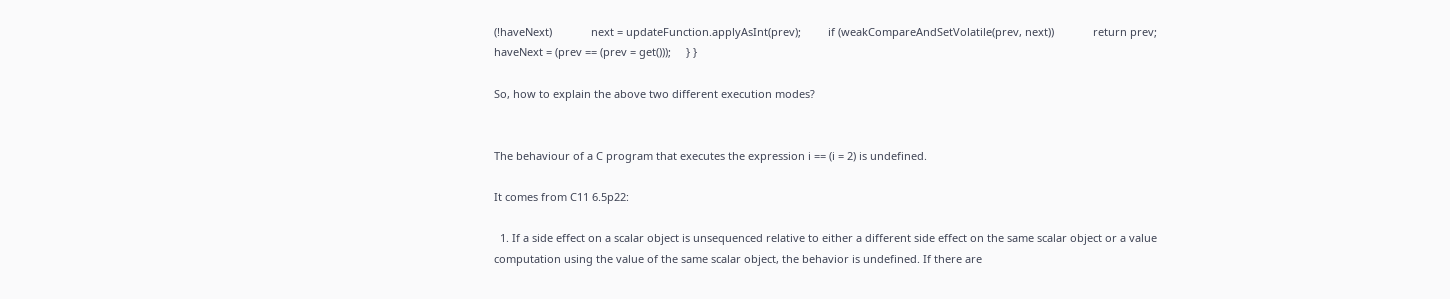(!haveNext)             next = updateFunction.applyAsInt(prev);         if (weakCompareAndSetVolatile(prev, next))             return prev;         haveNext = (prev == (prev = get()));     } }

So, how to explain the above two different execution modes?


The behaviour of a C program that executes the expression i == (i = 2) is undefined.

It comes from C11 6.5p22:

  1. If a side effect on a scalar object is unsequenced relative to either a different side effect on the same scalar object or a value computation using the value of the same scalar object, the behavior is undefined. If there are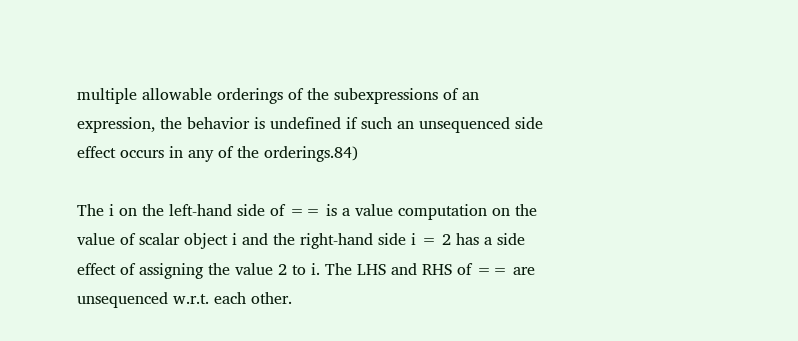multiple allowable orderings of the subexpressions of an expression, the behavior is undefined if such an unsequenced side effect occurs in any of the orderings.84)

The i on the left-hand side of == is a value computation on the value of scalar object i and the right-hand side i = 2 has a side effect of assigning the value 2 to i. The LHS and RHS of == are unsequenced w.r.t. each other.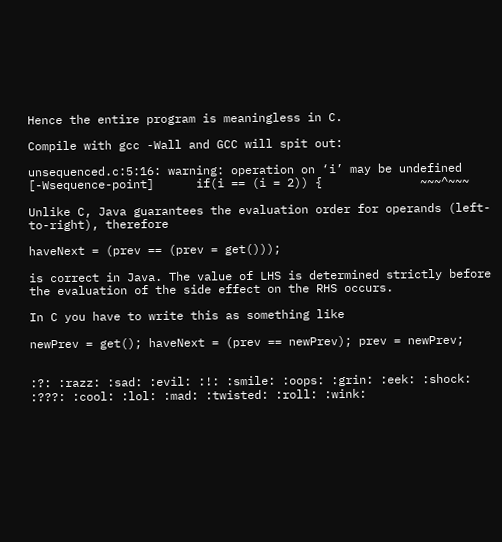Hence the entire program is meaningless in C.

Compile with gcc -Wall and GCC will spit out:

unsequenced.c:5:16: warning: operation on ‘i’ may be undefined [-Wsequence-point]      if(i == (i = 2)) {              ~~~^~~~

Unlike C, Java guarantees the evaluation order for operands (left-to-right), therefore

haveNext = (prev == (prev = get()));

is correct in Java. The value of LHS is determined strictly before the evaluation of the side effect on the RHS occurs.

In C you have to write this as something like

newPrev = get(); haveNext = (prev == newPrev); prev = newPrev;


:?: :razz: :sad: :evil: :!: :smile: :oops: :grin: :eek: :shock: :???: :cool: :lol: :mad: :twisted: :roll: :wink: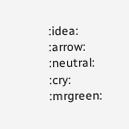:idea: :arrow: :neutral: :cry: :mrgreen: